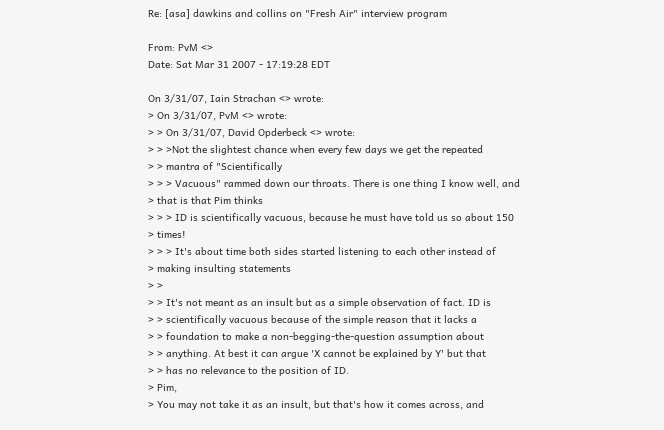Re: [asa] dawkins and collins on "Fresh Air" interview program

From: PvM <>
Date: Sat Mar 31 2007 - 17:19:28 EDT

On 3/31/07, Iain Strachan <> wrote:
> On 3/31/07, PvM <> wrote:
> > On 3/31/07, David Opderbeck <> wrote:
> > >Not the slightest chance when every few days we get the repeated
> > mantra of "Scientifically
> > > Vacuous" rammed down our throats. There is one thing I know well, and
> that is that Pim thinks
> > > ID is scientifically vacuous, because he must have told us so about 150
> times!
> > > It's about time both sides started listening to each other instead of
> making insulting statements
> >
> > It's not meant as an insult but as a simple observation of fact. ID is
> > scientifically vacuous because of the simple reason that it lacks a
> > foundation to make a non-begging-the-question assumption about
> > anything. At best it can argue 'X cannot be explained by Y' but that
> > has no relevance to the position of ID.
> Pim,
> You may not take it as an insult, but that's how it comes across, and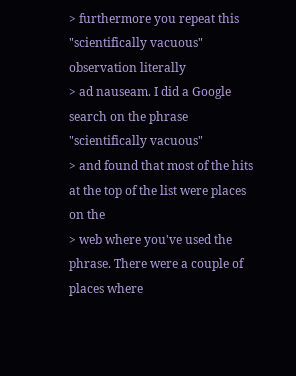> furthermore you repeat this "scientifically vacuous" observation literally
> ad nauseam. I did a Google search on the phrase "scientifically vacuous"
> and found that most of the hits at the top of the list were places on the
> web where you've used the phrase. There were a couple of places where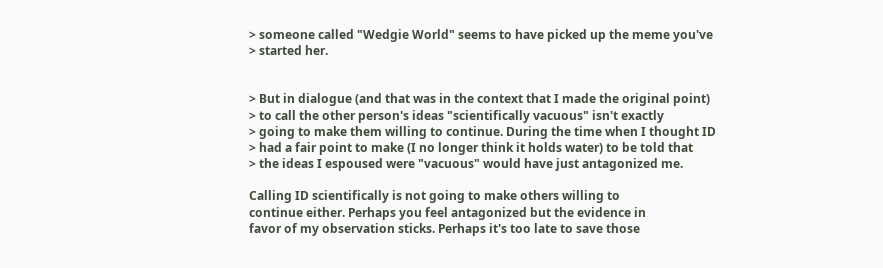> someone called "Wedgie World" seems to have picked up the meme you've
> started her.


> But in dialogue (and that was in the context that I made the original point)
> to call the other person's ideas "scientifically vacuous" isn't exactly
> going to make them willing to continue. During the time when I thought ID
> had a fair point to make (I no longer think it holds water) to be told that
> the ideas I espoused were "vacuous" would have just antagonized me.

Calling ID scientifically is not going to make others willing to
continue either. Perhaps you feel antagonized but the evidence in
favor of my observation sticks. Perhaps it's too late to save those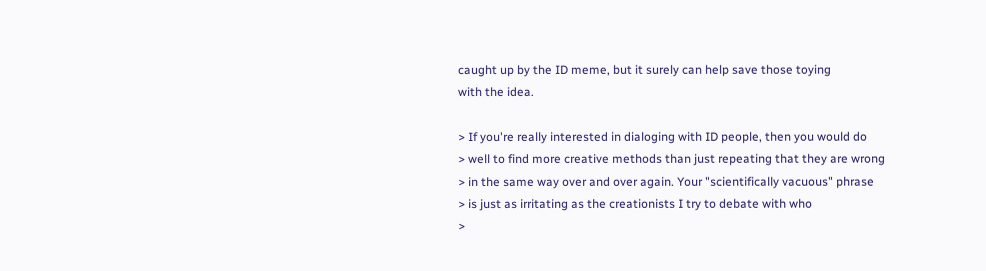caught up by the ID meme, but it surely can help save those toying
with the idea.

> If you're really interested in dialoging with ID people, then you would do
> well to find more creative methods than just repeating that they are wrong
> in the same way over and over again. Your "scientifically vacuous" phrase
> is just as irritating as the creationists I try to debate with who
>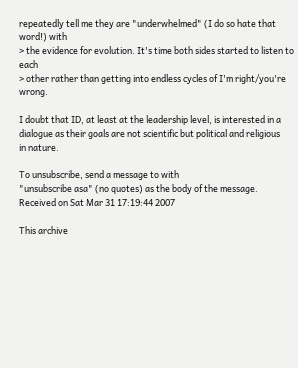repeatedly tell me they are "underwhelmed" (I do so hate that word!) with
> the evidence for evolution. It's time both sides started to listen to each
> other rather than getting into endless cycles of I'm right/you're wrong.

I doubt that ID, at least at the leadership level, is interested in a
dialogue as their goals are not scientific but political and religious
in nature.

To unsubscribe, send a message to with
"unsubscribe asa" (no quotes) as the body of the message.
Received on Sat Mar 31 17:19:44 2007

This archive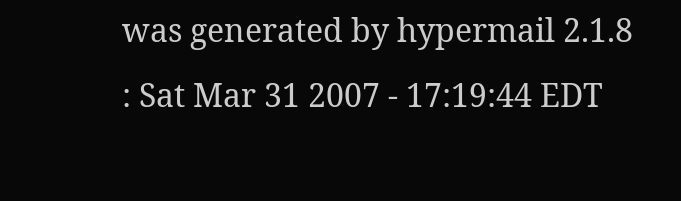was generated by hypermail 2.1.8 : Sat Mar 31 2007 - 17:19:44 EDT